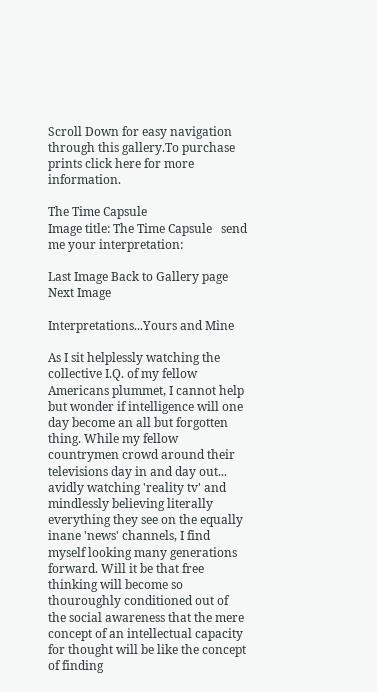Scroll Down for easy navigation through this gallery.To purchase prints click here for more information.

The Time Capsule
Image title: The Time Capsule   send me your interpretation:

Last Image Back to Gallery page Next Image

Interpretations...Yours and Mine

As I sit helplessly watching the collective I.Q. of my fellow Americans plummet, I cannot help but wonder if intelligence will one day become an all but forgotten thing. While my fellow countrymen crowd around their televisions day in and day out... avidly watching 'reality tv' and mindlessly believing literally everything they see on the equally inane 'news' channels, I find myself looking many generations forward. Will it be that free thinking will become so thouroughly conditioned out of the social awareness that the mere concept of an intellectual capacity for thought will be like the concept of finding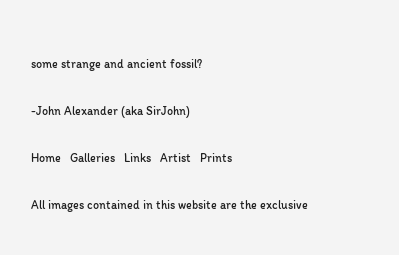some strange and ancient fossil?

-John Alexander (aka SirJohn)

Home   Galleries   Links   Artist   Prints

All images contained in this website are the exclusive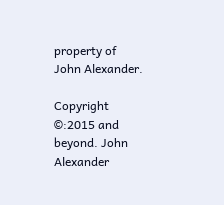property of
John Alexander.

Copyright ©:2015 and beyond. John Alexander